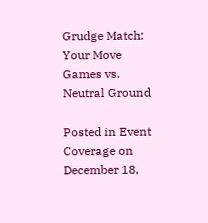Grudge Match: Your Move Games vs. Neutral Ground

Posted in Event Coverage on December 18,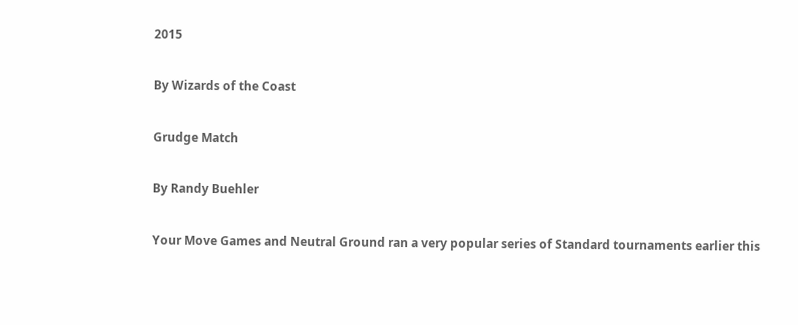2015

By Wizards of the Coast

Grudge Match

By Randy Buehler

Your Move Games and Neutral Ground ran a very popular series of Standard tournaments earlier this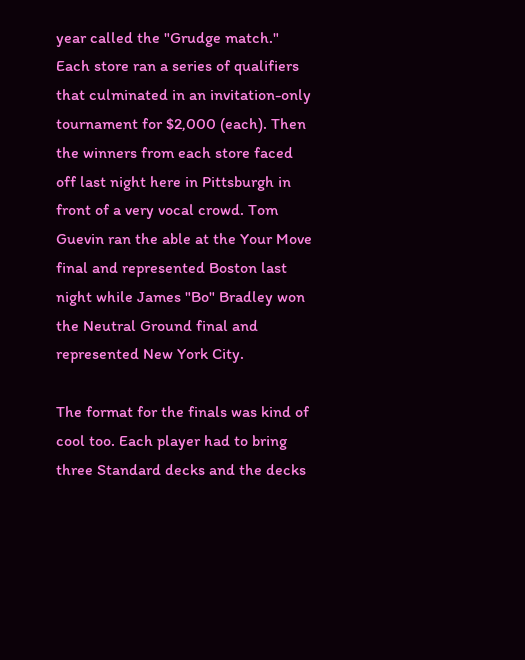year called the "Grudge match." Each store ran a series of qualifiers that culminated in an invitation-only tournament for $2,000 (each). Then the winners from each store faced off last night here in Pittsburgh in front of a very vocal crowd. Tom Guevin ran the able at the Your Move final and represented Boston last night while James "Bo" Bradley won the Neutral Ground final and represented New York City.

The format for the finals was kind of cool too. Each player had to bring three Standard decks and the decks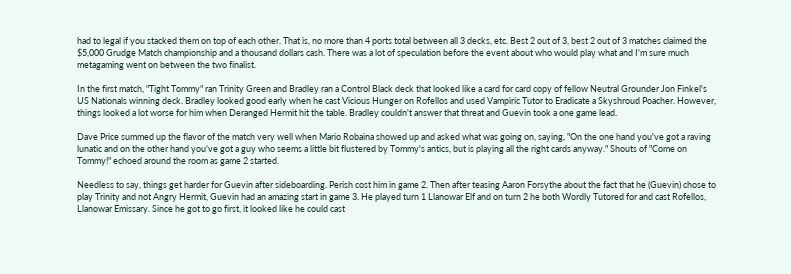had to legal if you stacked them on top of each other. That is, no more than 4 ports total between all 3 decks, etc. Best 2 out of 3, best 2 out of 3 matches claimed the $5,000 Grudge Match championship and a thousand dollars cash. There was a lot of speculation before the event about who would play what and I'm sure much metagaming went on between the two finalist.

In the first match, "Tight Tommy" ran Trinity Green and Bradley ran a Control Black deck that looked like a card for card copy of fellow Neutral Grounder Jon Finkel's US Nationals winning deck. Bradley looked good early when he cast Vicious Hunger on Rofellos and used Vampiric Tutor to Eradicate a Skyshroud Poacher. However, things looked a lot worse for him when Deranged Hermit hit the table. Bradley couldn't answer that threat and Guevin took a one game lead.

Dave Price summed up the flavor of the match very well when Mario Robaina showed up and asked what was going on, saying, "On the one hand you've got a raving lunatic and on the other hand you've got a guy who seems a little bit flustered by Tommy's antics, but is playing all the right cards anyway." Shouts of "Come on Tommy!" echoed around the room as game 2 started.

Needless to say, things get harder for Guevin after sideboarding. Perish cost him in game 2. Then after teasing Aaron Forsythe about the fact that he (Guevin) chose to play Trinity and not Angry Hermit, Guevin had an amazing start in game 3. He played turn 1 Llanowar Elf and on turn 2 he both Wordly Tutored for and cast Rofellos, Llanowar Emissary. Since he got to go first, it looked like he could cast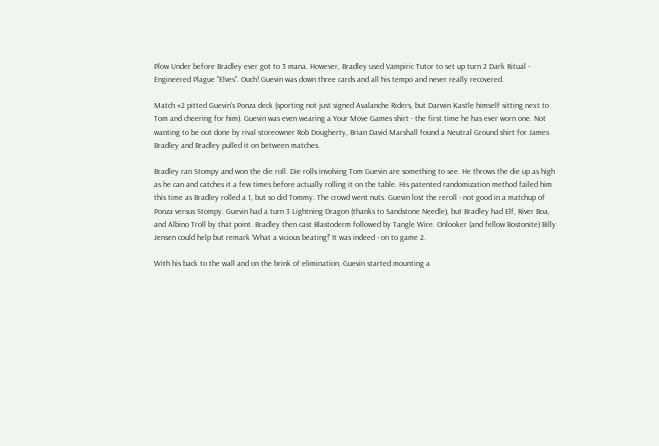Plow Under before Bradley ever got to 3 mana. However, Bradley used Vampiric Tutor to set up turn 2 Dark Ritual - Engineered Plague "Elves". Ouch! Guevin was down three cards and all his tempo and never really recovered.

Match #2 pitted Guevin's Ponza deck (sporting not just signed Avalanche Riders, but Darwin Kastle himself sitting next to Tom and cheering for him). Guevin was even wearing a Your Move Games shirt - the first time he has ever worn one. Not wanting to be out done by rival storeowner Rob Dougherty, Brian David Marshall found a Neutral Ground shirt for James Bradley and Bradley pulled it on between matches.

Bradley ran Stompy and won the die roll. Die rolls involving Tom Guevin are something to see. He throws the die up as high as he can and catches it a few times before actually rolling it on the table. His patented randomization method failed him this time as Bradley rolled a 1, but so did Tommy. The crowd went nuts. Guevin lost the reroll - not good in a matchup of Ponza versus Stompy. Guevin had a turn 3 Lightning Dragon (thanks to Sandstone Needle), but Bradley had Elf, River Boa, and Albino Troll by that point. Bradley then cast Blastoderm followed by Tangle Wire. Onlooker (and fellow Bostonite) Billy Jensen could help but remark 'What a vicious beating!' It was indeed - on to game 2.

With his back to the wall and on the brink of elimination, Guevin started mounting a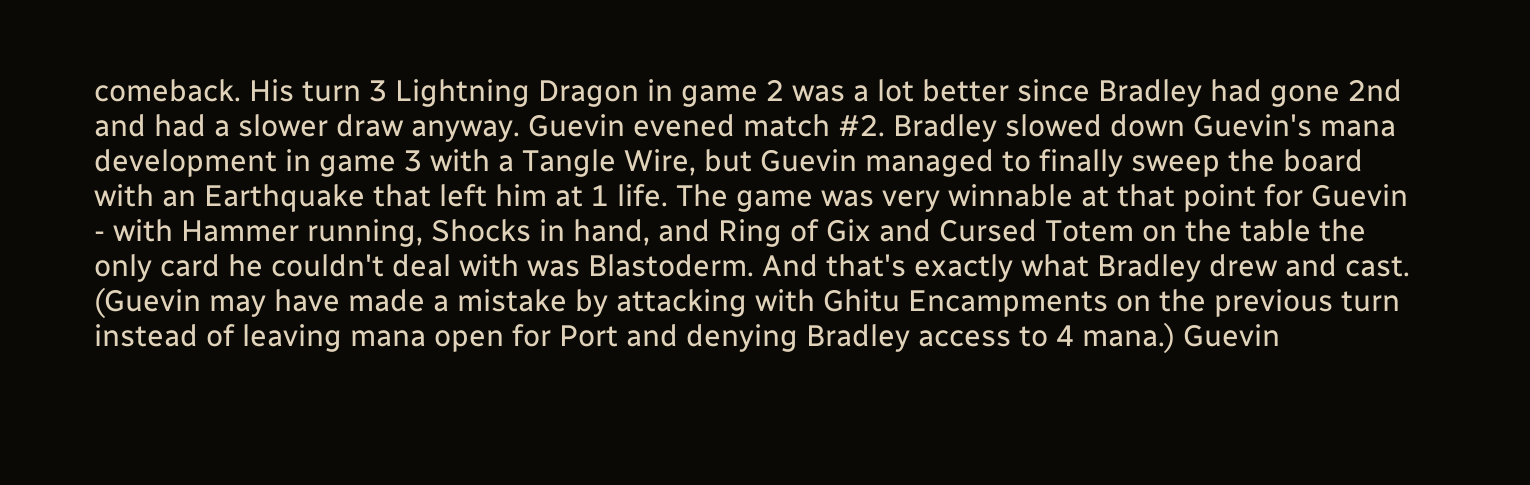comeback. His turn 3 Lightning Dragon in game 2 was a lot better since Bradley had gone 2nd and had a slower draw anyway. Guevin evened match #2. Bradley slowed down Guevin's mana development in game 3 with a Tangle Wire, but Guevin managed to finally sweep the board with an Earthquake that left him at 1 life. The game was very winnable at that point for Guevin - with Hammer running, Shocks in hand, and Ring of Gix and Cursed Totem on the table the only card he couldn't deal with was Blastoderm. And that's exactly what Bradley drew and cast. (Guevin may have made a mistake by attacking with Ghitu Encampments on the previous turn instead of leaving mana open for Port and denying Bradley access to 4 mana.) Guevin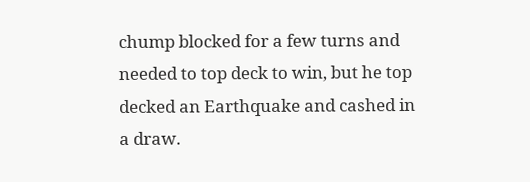chump blocked for a few turns and needed to top deck to win, but he top decked an Earthquake and cashed in a draw.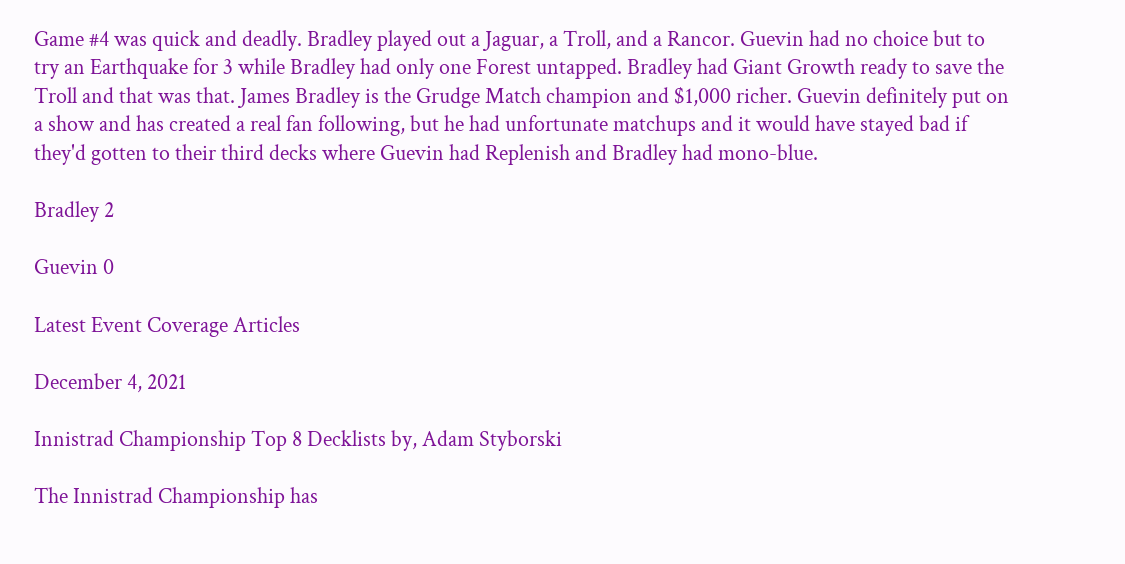Game #4 was quick and deadly. Bradley played out a Jaguar, a Troll, and a Rancor. Guevin had no choice but to try an Earthquake for 3 while Bradley had only one Forest untapped. Bradley had Giant Growth ready to save the Troll and that was that. James Bradley is the Grudge Match champion and $1,000 richer. Guevin definitely put on a show and has created a real fan following, but he had unfortunate matchups and it would have stayed bad if they'd gotten to their third decks where Guevin had Replenish and Bradley had mono-blue.

Bradley 2

Guevin 0

Latest Event Coverage Articles

December 4, 2021

Innistrad Championship Top 8 Decklists by, Adam Styborski

The Innistrad Championship has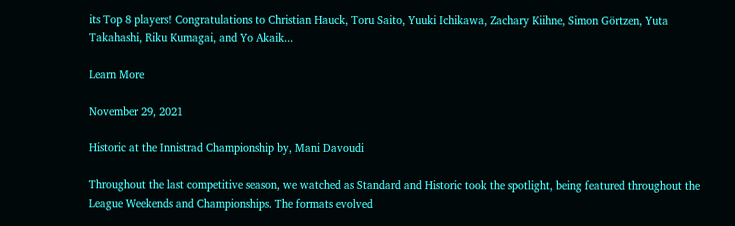its Top 8 players! Congratulations to Christian Hauck, Toru Saito, Yuuki Ichikawa, Zachary Kiihne, Simon Görtzen, Yuta Takahashi, Riku Kumagai, and Yo Akaik...

Learn More

November 29, 2021

Historic at the Innistrad Championship by, Mani Davoudi

Throughout the last competitive season, we watched as Standard and Historic took the spotlight, being featured throughout the League Weekends and Championships. The formats evolved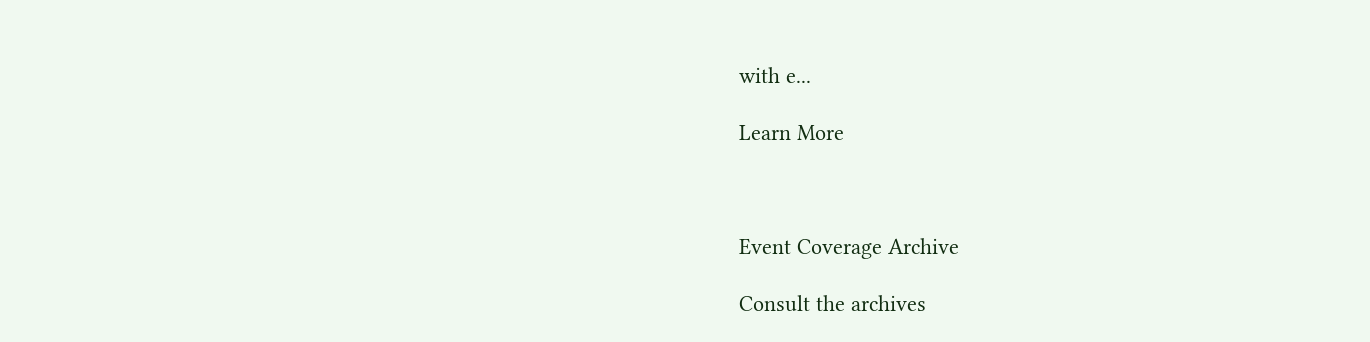with e...

Learn More



Event Coverage Archive

Consult the archives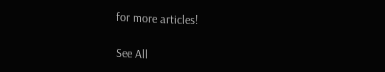for more articles!

See All